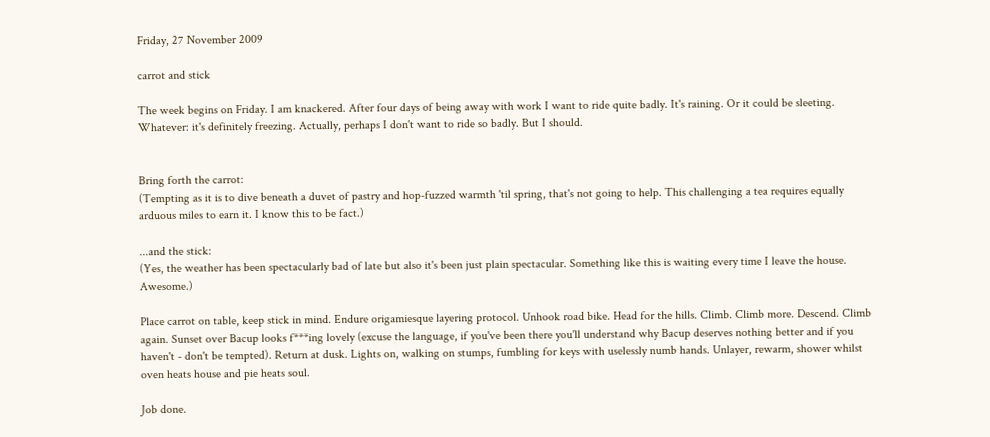Friday, 27 November 2009

carrot and stick

The week begins on Friday. I am knackered. After four days of being away with work I want to ride quite badly. It's raining. Or it could be sleeting. Whatever: it's definitely freezing. Actually, perhaps I don't want to ride so badly. But I should.


Bring forth the carrot:
(Tempting as it is to dive beneath a duvet of pastry and hop-fuzzed warmth 'til spring, that's not going to help. This challenging a tea requires equally arduous miles to earn it. I know this to be fact.)

...and the stick:
(Yes, the weather has been spectacularly bad of late but also it's been just plain spectacular. Something like this is waiting every time I leave the house. Awesome.)

Place carrot on table, keep stick in mind. Endure origamiesque layering protocol. Unhook road bike. Head for the hills. Climb. Climb more. Descend. Climb again. Sunset over Bacup looks f***ing lovely (excuse the language, if you've been there you'll understand why Bacup deserves nothing better and if you haven't - don't be tempted). Return at dusk. Lights on, walking on stumps, fumbling for keys with uselessly numb hands. Unlayer, rewarm, shower whilst oven heats house and pie heats soul.

Job done.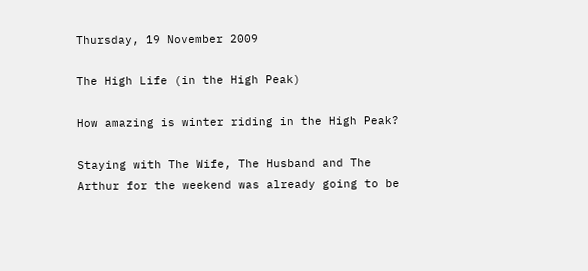Thursday, 19 November 2009

The High Life (in the High Peak)

How amazing is winter riding in the High Peak?

Staying with The Wife, The Husband and The Arthur for the weekend was already going to be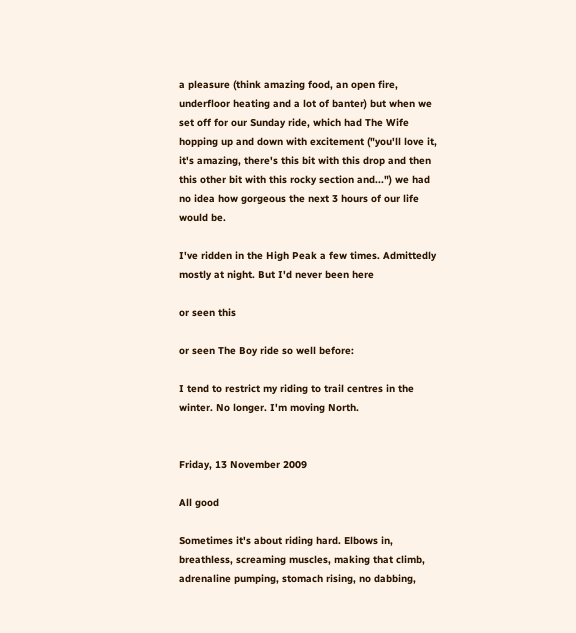a pleasure (think amazing food, an open fire, underfloor heating and a lot of banter) but when we set off for our Sunday ride, which had The Wife hopping up and down with excitement ("you'll love it, it's amazing, there's this bit with this drop and then this other bit with this rocky section and...") we had no idea how gorgeous the next 3 hours of our life would be.

I've ridden in the High Peak a few times. Admittedly mostly at night. But I'd never been here

or seen this

or seen The Boy ride so well before:

I tend to restrict my riding to trail centres in the winter. No longer. I'm moving North.


Friday, 13 November 2009

All good

Sometimes it's about riding hard. Elbows in, breathless, screaming muscles, making that climb, adrenaline pumping, stomach rising, no dabbing,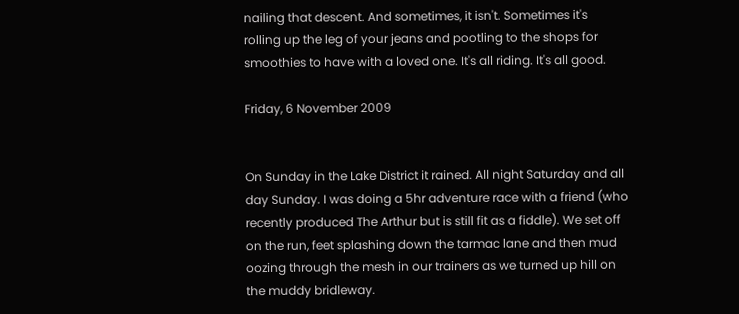nailing that descent. And sometimes, it isn't. Sometimes it's rolling up the leg of your jeans and pootling to the shops for smoothies to have with a loved one. It's all riding. It's all good.

Friday, 6 November 2009


On Sunday in the Lake District it rained. All night Saturday and all day Sunday. I was doing a 5hr adventure race with a friend (who recently produced The Arthur but is still fit as a fiddle). We set off on the run, feet splashing down the tarmac lane and then mud oozing through the mesh in our trainers as we turned up hill on the muddy bridleway.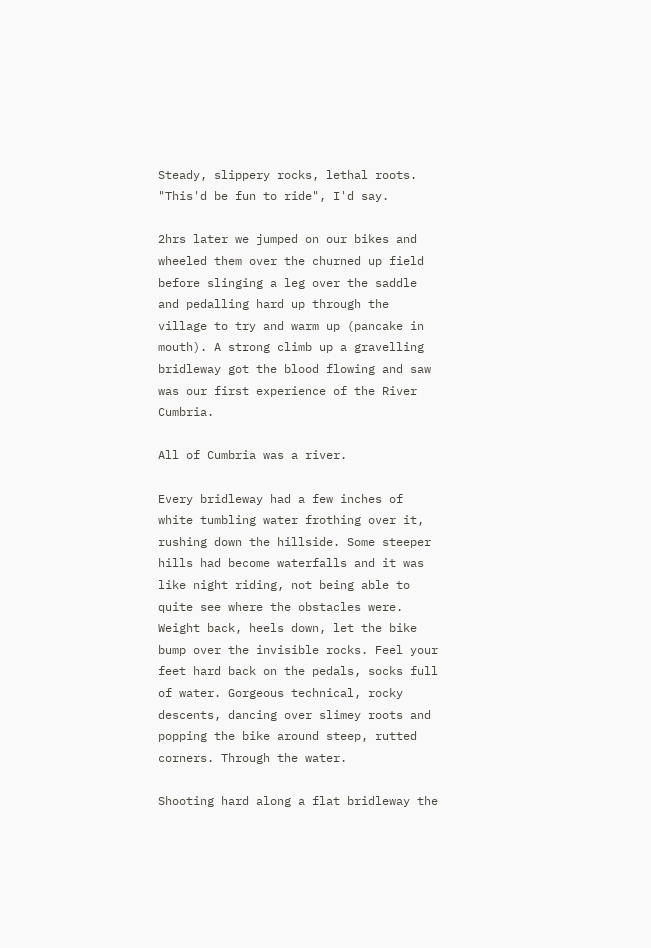Steady, slippery rocks, lethal roots. "This'd be fun to ride", I'd say.

2hrs later we jumped on our bikes and wheeled them over the churned up field before slinging a leg over the saddle and pedalling hard up through the village to try and warm up (pancake in mouth). A strong climb up a gravelling bridleway got the blood flowing and saw was our first experience of the River Cumbria.

All of Cumbria was a river.

Every bridleway had a few inches of white tumbling water frothing over it, rushing down the hillside. Some steeper hills had become waterfalls and it was like night riding, not being able to quite see where the obstacles were. Weight back, heels down, let the bike bump over the invisible rocks. Feel your feet hard back on the pedals, socks full of water. Gorgeous technical, rocky descents, dancing over slimey roots and popping the bike around steep, rutted corners. Through the water.

Shooting hard along a flat bridleway the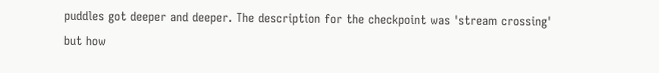puddles got deeper and deeper. The description for the checkpoint was 'stream crossing' but how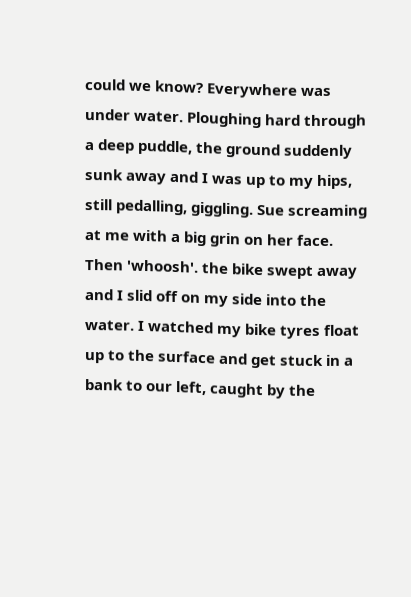could we know? Everywhere was under water. Ploughing hard through a deep puddle, the ground suddenly sunk away and I was up to my hips, still pedalling, giggling. Sue screaming at me with a big grin on her face. Then 'whoosh'. the bike swept away and I slid off on my side into the water. I watched my bike tyres float up to the surface and get stuck in a bank to our left, caught by the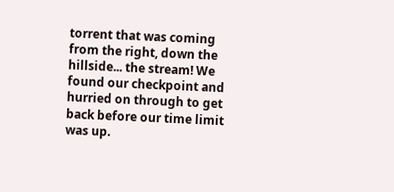torrent that was coming from the right, down the hillside... the stream! We found our checkpoint and hurried on through to get back before our time limit was up.